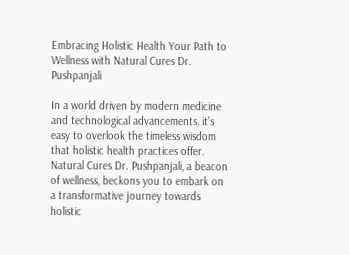Embracing Holistic Health Your Path to Wellness with Natural Cures Dr. Pushpanjali

In a world driven by modern medicine and technological advancements, it’s easy to overlook the timeless wisdom that holistic health practices offer. Natural Cures Dr. Pushpanjali, a beacon of wellness, beckons you to embark on a transformative journey towards holistic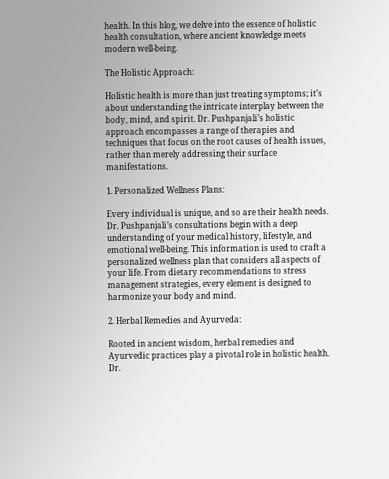health. In this blog, we delve into the essence of holistic health consultation, where ancient knowledge meets modern well-being.

The Holistic Approach:

Holistic health is more than just treating symptoms; it’s about understanding the intricate interplay between the body, mind, and spirit. Dr. Pushpanjali’s holistic approach encompasses a range of therapies and techniques that focus on the root causes of health issues, rather than merely addressing their surface manifestations.

1. Personalized Wellness Plans:

Every individual is unique, and so are their health needs. Dr. Pushpanjali’s consultations begin with a deep understanding of your medical history, lifestyle, and emotional well-being. This information is used to craft a personalized wellness plan that considers all aspects of your life. From dietary recommendations to stress management strategies, every element is designed to harmonize your body and mind.

2. Herbal Remedies and Ayurveda:

Rooted in ancient wisdom, herbal remedies and Ayurvedic practices play a pivotal role in holistic health. Dr.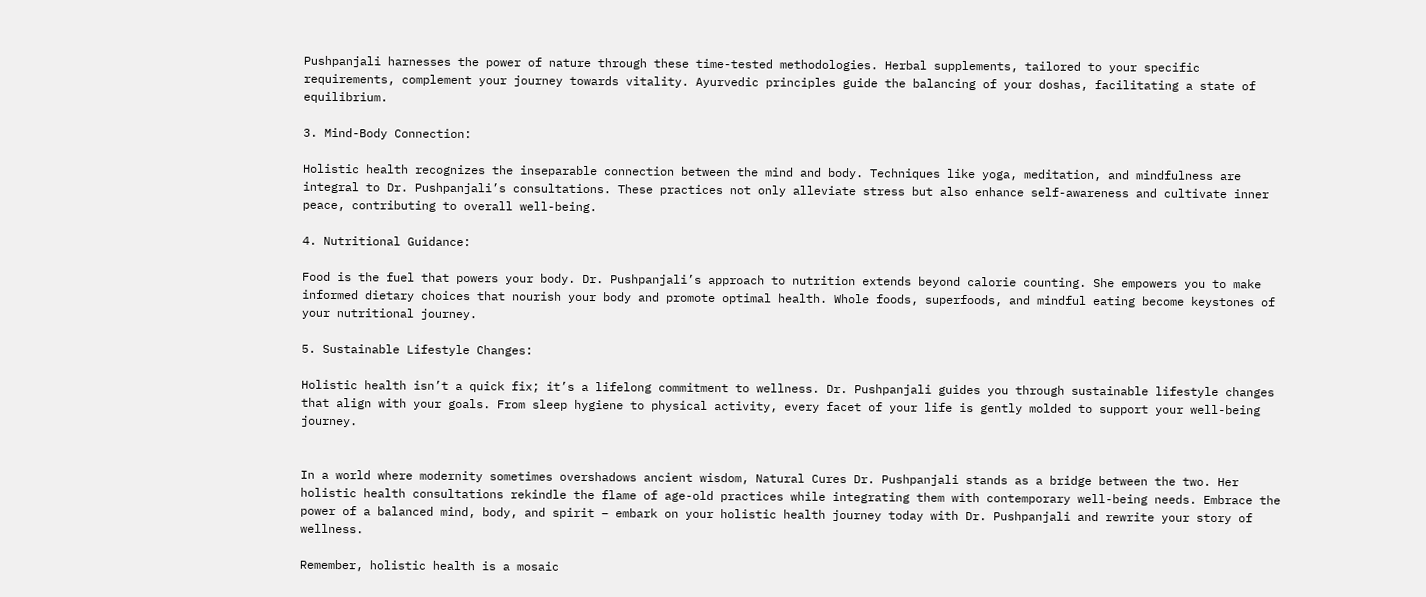Pushpanjali harnesses the power of nature through these time-tested methodologies. Herbal supplements, tailored to your specific requirements, complement your journey towards vitality. Ayurvedic principles guide the balancing of your doshas, facilitating a state of equilibrium.

3. Mind-Body Connection:

Holistic health recognizes the inseparable connection between the mind and body. Techniques like yoga, meditation, and mindfulness are integral to Dr. Pushpanjali’s consultations. These practices not only alleviate stress but also enhance self-awareness and cultivate inner peace, contributing to overall well-being.

4. Nutritional Guidance:

Food is the fuel that powers your body. Dr. Pushpanjali’s approach to nutrition extends beyond calorie counting. She empowers you to make informed dietary choices that nourish your body and promote optimal health. Whole foods, superfoods, and mindful eating become keystones of your nutritional journey.

5. Sustainable Lifestyle Changes:

Holistic health isn’t a quick fix; it’s a lifelong commitment to wellness. Dr. Pushpanjali guides you through sustainable lifestyle changes that align with your goals. From sleep hygiene to physical activity, every facet of your life is gently molded to support your well-being journey.


In a world where modernity sometimes overshadows ancient wisdom, Natural Cures Dr. Pushpanjali stands as a bridge between the two. Her holistic health consultations rekindle the flame of age-old practices while integrating them with contemporary well-being needs. Embrace the power of a balanced mind, body, and spirit – embark on your holistic health journey today with Dr. Pushpanjali and rewrite your story of wellness.

Remember, holistic health is a mosaic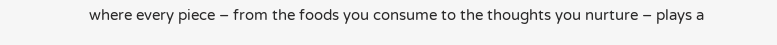where every piece – from the foods you consume to the thoughts you nurture – plays a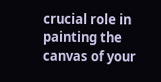crucial role in painting the canvas of your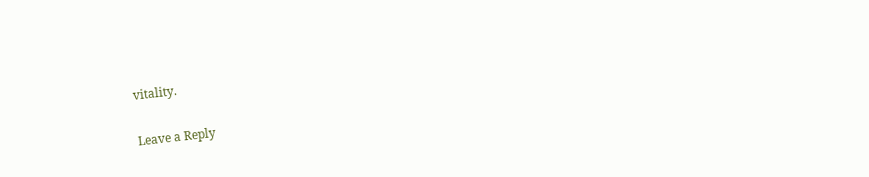vitality.

Leave a Reply